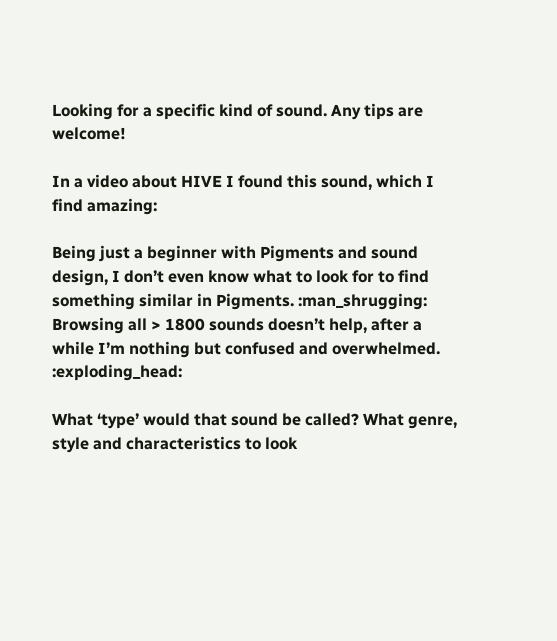Looking for a specific kind of sound. Any tips are welcome!

In a video about HIVE I found this sound, which I find amazing:

Being just a beginner with Pigments and sound design, I don’t even know what to look for to find something similar in Pigments. :man_shrugging:
Browsing all > 1800 sounds doesn’t help, after a while I’m nothing but confused and overwhelmed. :exploding_head:

What ‘type’ would that sound be called? What genre, style and characteristics to look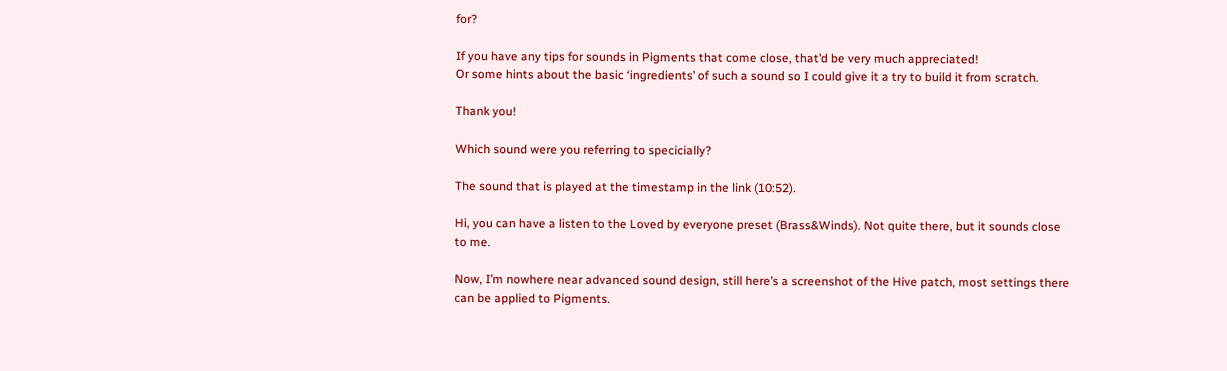for?

If you have any tips for sounds in Pigments that come close, that’d be very much appreciated!
Or some hints about the basic ‘ingredients’ of such a sound so I could give it a try to build it from scratch.

Thank you!

Which sound were you referring to specicially?

The sound that is played at the timestamp in the link (10:52).

Hi, you can have a listen to the Loved by everyone preset (Brass&Winds). Not quite there, but it sounds close to me.

Now, I’m nowhere near advanced sound design, still here’s a screenshot of the Hive patch, most settings there can be applied to Pigments.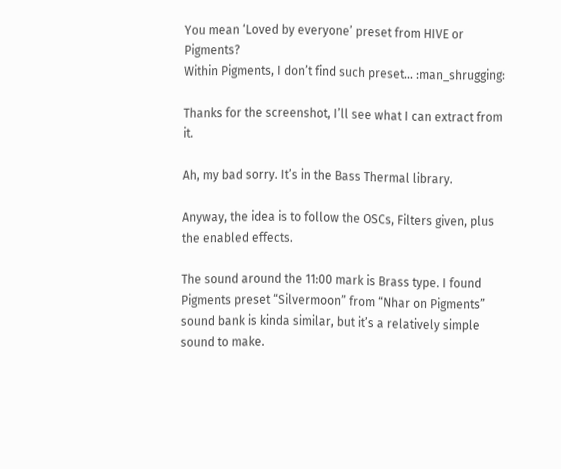You mean ‘Loved by everyone’ preset from HIVE or Pigments?
Within Pigments, I don’t find such preset… :man_shrugging:

Thanks for the screenshot, I’ll see what I can extract from it.

Ah, my bad sorry. It’s in the Bass Thermal library.

Anyway, the idea is to follow the OSCs, Filters given, plus the enabled effects.

The sound around the 11:00 mark is Brass type. I found Pigments preset “Silvermoon” from “Nhar on Pigments” sound bank is kinda similar, but it’s a relatively simple sound to make.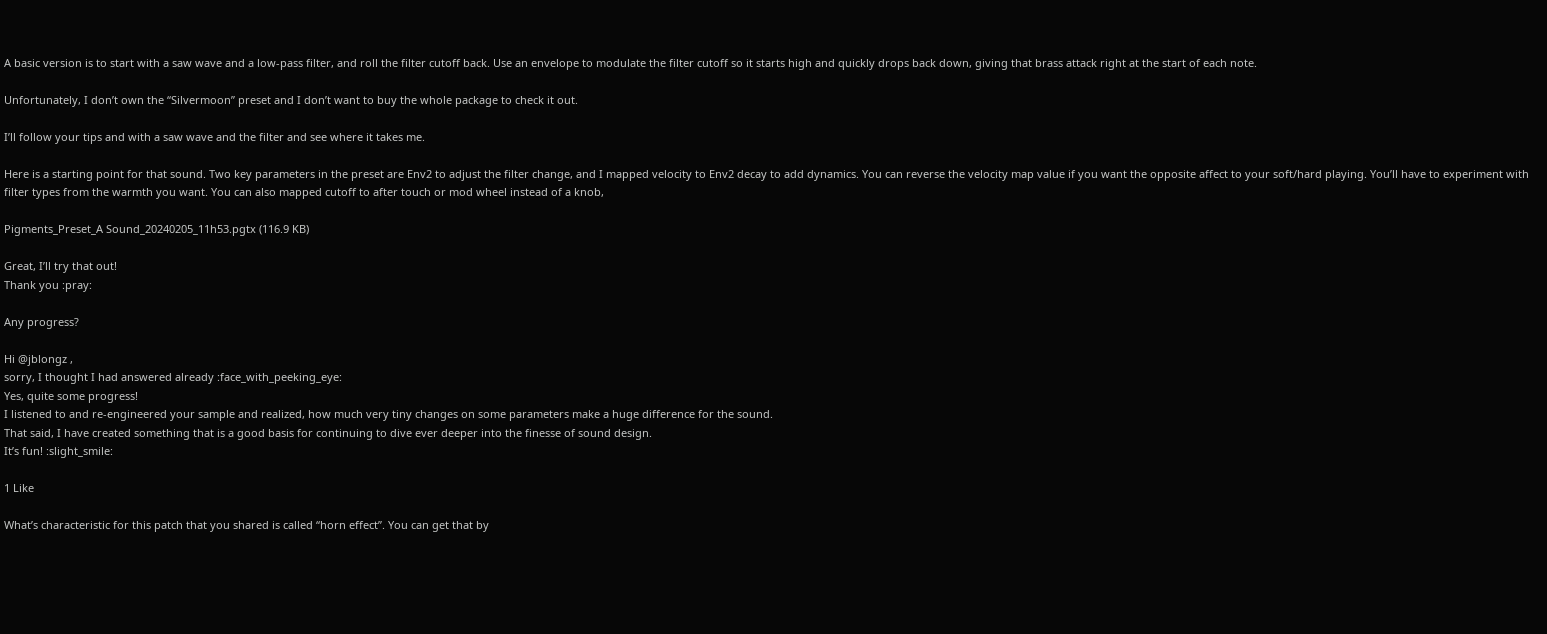A basic version is to start with a saw wave and a low-pass filter, and roll the filter cutoff back. Use an envelope to modulate the filter cutoff so it starts high and quickly drops back down, giving that brass attack right at the start of each note.

Unfortunately, I don’t own the “Silvermoon” preset and I don’t want to buy the whole package to check it out.

I’ll follow your tips and with a saw wave and the filter and see where it takes me.

Here is a starting point for that sound. Two key parameters in the preset are Env2 to adjust the filter change, and I mapped velocity to Env2 decay to add dynamics. You can reverse the velocity map value if you want the opposite affect to your soft/hard playing. You’ll have to experiment with filter types from the warmth you want. You can also mapped cutoff to after touch or mod wheel instead of a knob,

Pigments_Preset_A Sound_20240205_11h53.pgtx (116.9 KB)

Great, I’ll try that out!
Thank you :pray:

Any progress?

Hi @jblongz ,
sorry, I thought I had answered already :face_with_peeking_eye:
Yes, quite some progress!
I listened to and re-engineered your sample and realized, how much very tiny changes on some parameters make a huge difference for the sound.
That said, I have created something that is a good basis for continuing to dive ever deeper into the finesse of sound design.
It’s fun! :slight_smile:

1 Like

What’s characteristic for this patch that you shared is called “horn effect”. You can get that by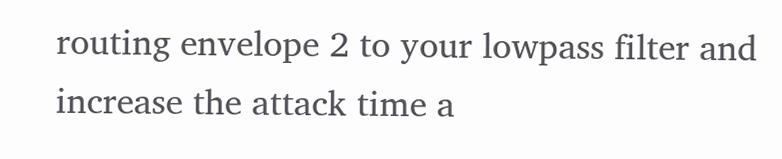routing envelope 2 to your lowpass filter and increase the attack time a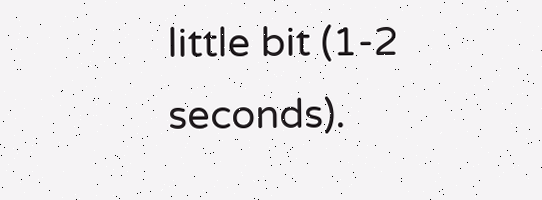little bit (1-2 seconds).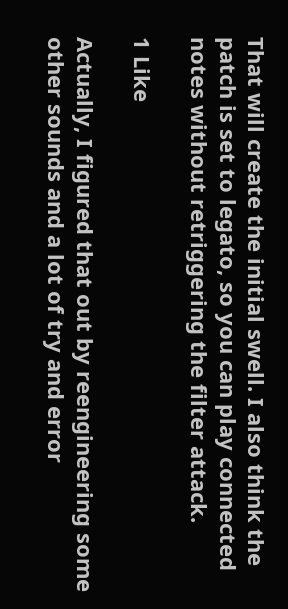That will create the initial swell. I also think the patch is set to legato, so you can play connected notes without retriggering the filter attack.

1 Like

Actually, I figured that out by reengineering some other sounds and a lot of try and error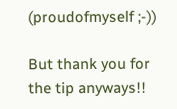(proudofmyself ;-))

But thank you for the tip anyways!!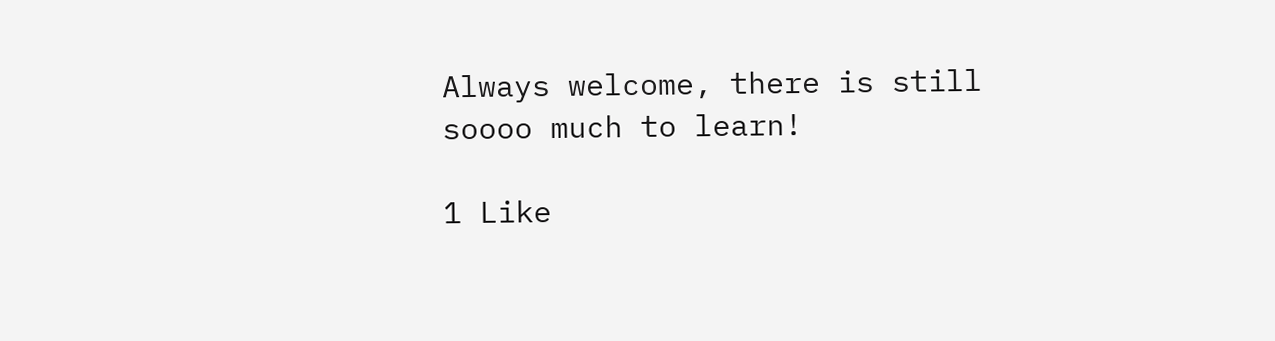Always welcome, there is still soooo much to learn!

1 Like